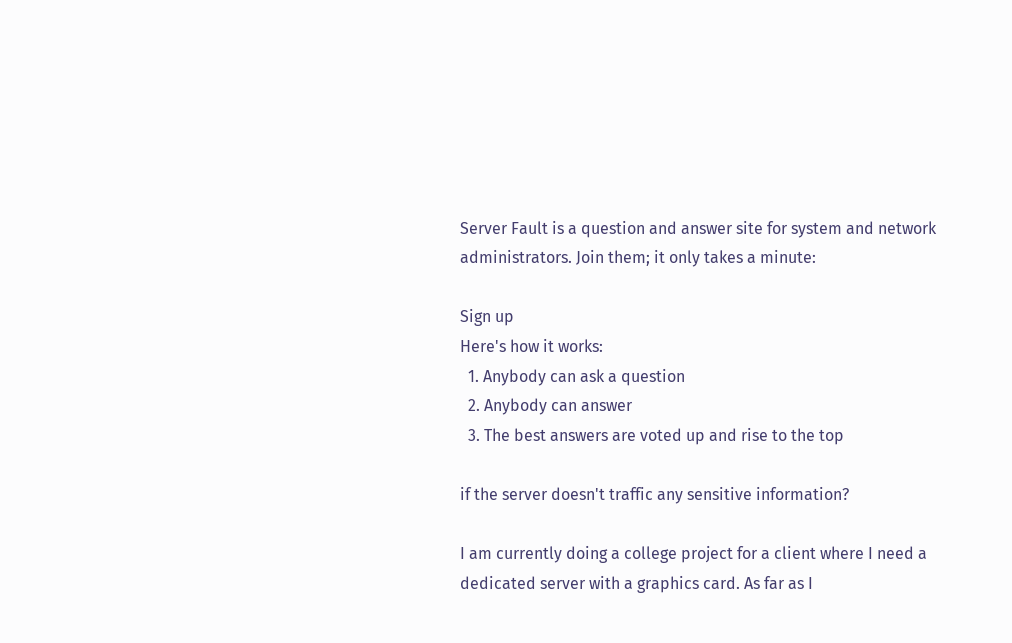Server Fault is a question and answer site for system and network administrators. Join them; it only takes a minute:

Sign up
Here's how it works:
  1. Anybody can ask a question
  2. Anybody can answer
  3. The best answers are voted up and rise to the top

if the server doesn't traffic any sensitive information?

I am currently doing a college project for a client where I need a dedicated server with a graphics card. As far as I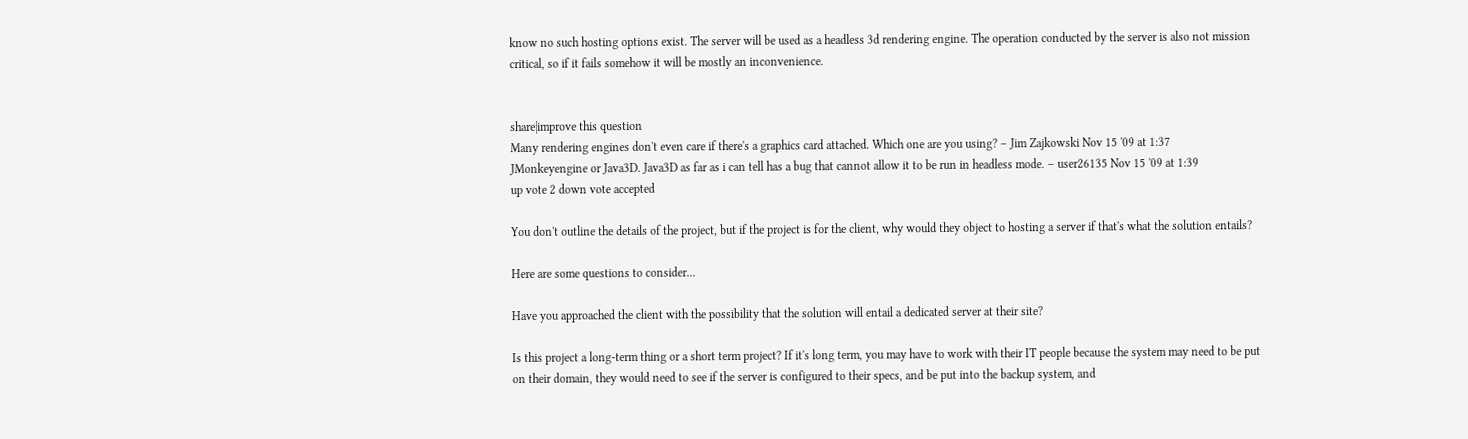know no such hosting options exist. The server will be used as a headless 3d rendering engine. The operation conducted by the server is also not mission critical, so if it fails somehow it will be mostly an inconvenience.


share|improve this question
Many rendering engines don't even care if there's a graphics card attached. Which one are you using? – Jim Zajkowski Nov 15 '09 at 1:37
JMonkeyengine or Java3D. Java3D as far as i can tell has a bug that cannot allow it to be run in headless mode. – user26135 Nov 15 '09 at 1:39
up vote 2 down vote accepted

You don't outline the details of the project, but if the project is for the client, why would they object to hosting a server if that's what the solution entails?

Here are some questions to consider...

Have you approached the client with the possibility that the solution will entail a dedicated server at their site?

Is this project a long-term thing or a short term project? If it's long term, you may have to work with their IT people because the system may need to be put on their domain, they would need to see if the server is configured to their specs, and be put into the backup system, and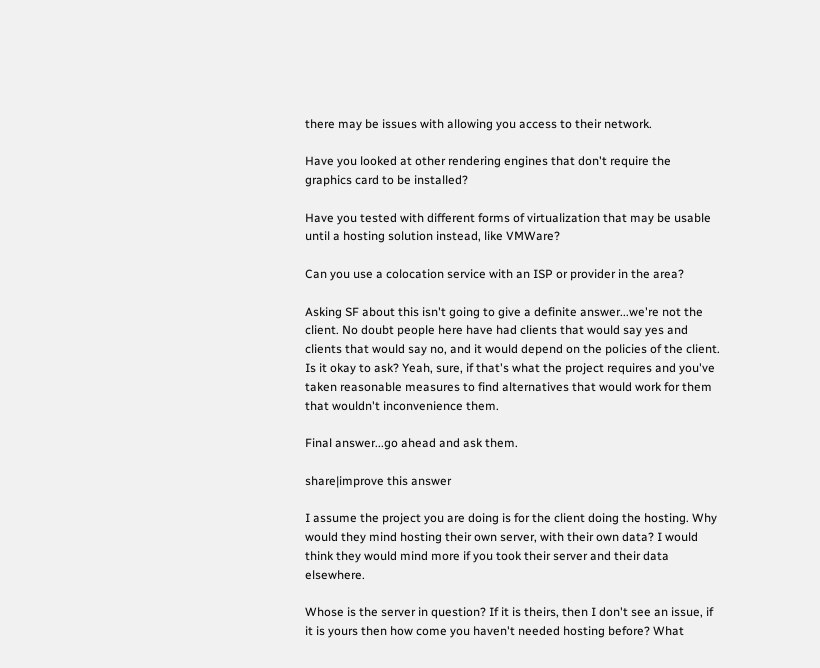there may be issues with allowing you access to their network.

Have you looked at other rendering engines that don't require the graphics card to be installed?

Have you tested with different forms of virtualization that may be usable until a hosting solution instead, like VMWare?

Can you use a colocation service with an ISP or provider in the area?

Asking SF about this isn't going to give a definite answer...we're not the client. No doubt people here have had clients that would say yes and clients that would say no, and it would depend on the policies of the client. Is it okay to ask? Yeah, sure, if that's what the project requires and you've taken reasonable measures to find alternatives that would work for them that wouldn't inconvenience them.

Final answer...go ahead and ask them.

share|improve this answer

I assume the project you are doing is for the client doing the hosting. Why would they mind hosting their own server, with their own data? I would think they would mind more if you took their server and their data elsewhere.

Whose is the server in question? If it is theirs, then I don't see an issue, if it is yours then how come you haven't needed hosting before? What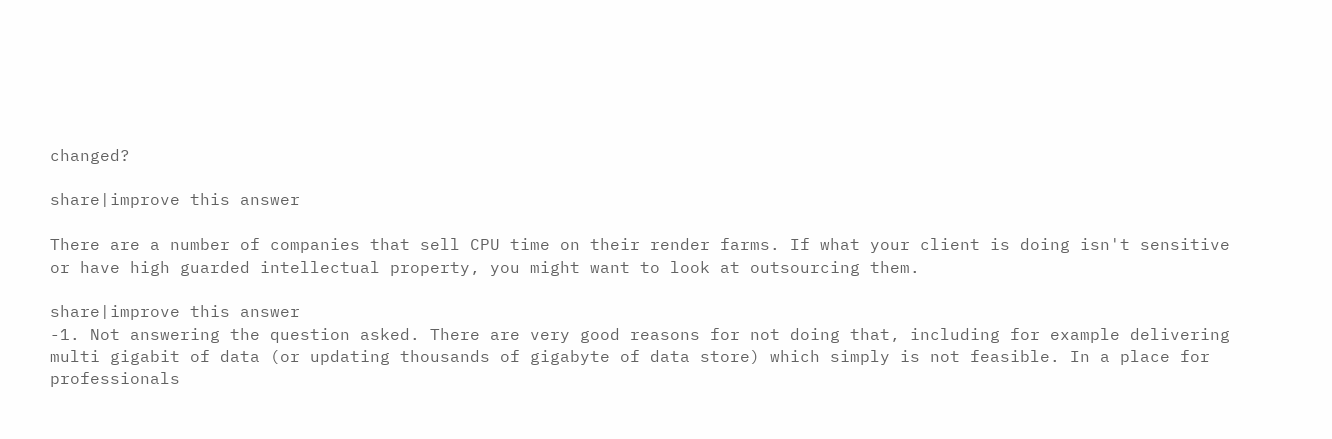changed?

share|improve this answer

There are a number of companies that sell CPU time on their render farms. If what your client is doing isn't sensitive or have high guarded intellectual property, you might want to look at outsourcing them.

share|improve this answer
-1. Not answering the question asked. There are very good reasons for not doing that, including for example delivering multi gigabit of data (or updating thousands of gigabyte of data store) which simply is not feasible. In a place for professionals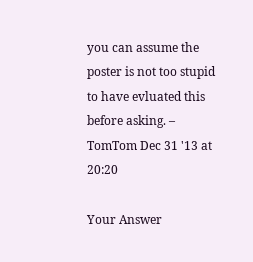you can assume the poster is not too stupid to have evluated this before asking. – TomTom Dec 31 '13 at 20:20

Your Answer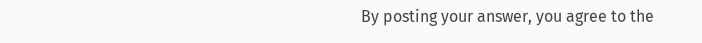By posting your answer, you agree to the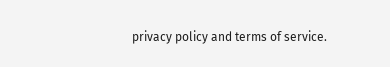privacy policy and terms of service.